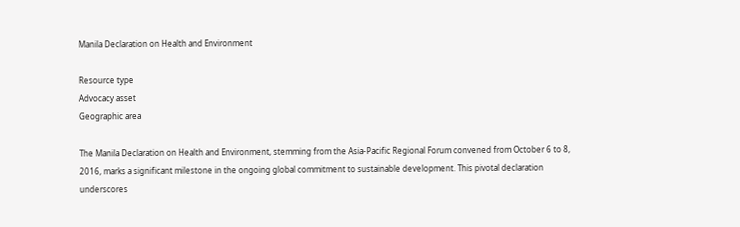Manila Declaration on Health and Environment

Resource type
Advocacy asset
Geographic area

The Manila Declaration on Health and Environment, stemming from the Asia-Pacific Regional Forum convened from October 6 to 8, 2016, marks a significant milestone in the ongoing global commitment to sustainable development. This pivotal declaration underscores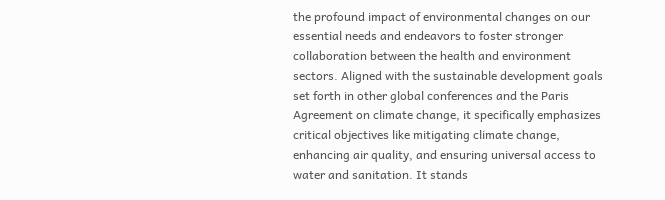the profound impact of environmental changes on our essential needs and endeavors to foster stronger collaboration between the health and environment sectors. Aligned with the sustainable development goals set forth in other global conferences and the Paris Agreement on climate change, it specifically emphasizes critical objectives like mitigating climate change, enhancing air quality, and ensuring universal access to water and sanitation. It stands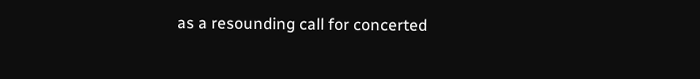as a resounding call for concerted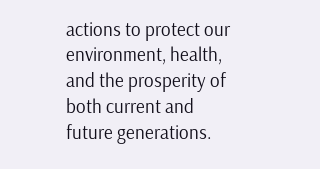actions to protect our environment, health, and the prosperity of both current and future generations.